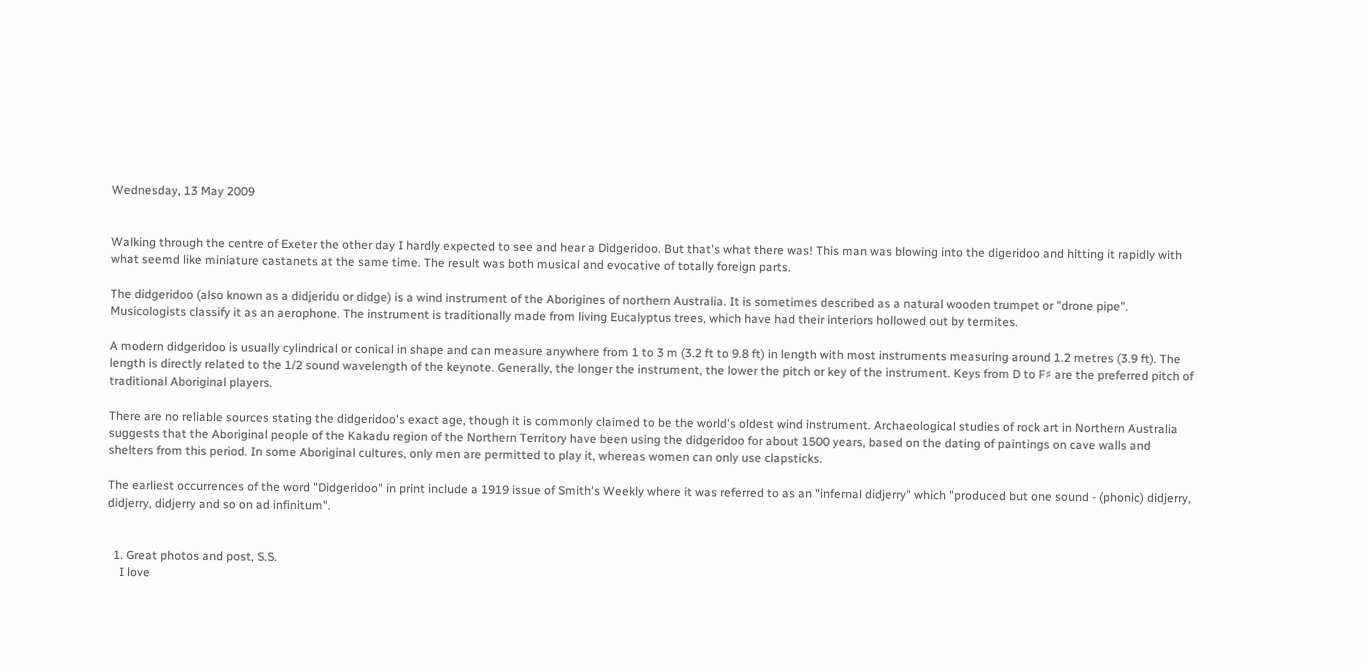Wednesday, 13 May 2009


Walking through the centre of Exeter the other day I hardly expected to see and hear a Didgeridoo. But that's what there was! This man was blowing into the digeridoo and hitting it rapidly with what seemd like miniature castanets at the same time. The result was both musical and evocative of totally foreign parts.

The didgeridoo (also known as a didjeridu or didge) is a wind instrument of the Aborigines of northern Australia. It is sometimes described as a natural wooden trumpet or "drone pipe". Musicologists classify it as an aerophone. The instrument is traditionally made from living Eucalyptus trees, which have had their interiors hollowed out by termites.

A modern didgeridoo is usually cylindrical or conical in shape and can measure anywhere from 1 to 3 m (3.2 ft to 9.8 ft) in length with most instruments measuring around 1.2 metres (3.9 ft). The length is directly related to the 1/2 sound wavelength of the keynote. Generally, the longer the instrument, the lower the pitch or key of the instrument. Keys from D to F♯ are the preferred pitch of traditional Aboriginal players.

There are no reliable sources stating the didgeridoo's exact age, though it is commonly claimed to be the world's oldest wind instrument. Archaeological studies of rock art in Northern Australia suggests that the Aboriginal people of the Kakadu region of the Northern Territory have been using the didgeridoo for about 1500 years, based on the dating of paintings on cave walls and shelters from this period. In some Aboriginal cultures, only men are permitted to play it, whereas women can only use clapsticks.

The earliest occurrences of the word "Didgeridoo" in print include a 1919 issue of Smith's Weekly where it was referred to as an "infernal didjerry" which "produced but one sound - (phonic) didjerry, didjerry, didjerry and so on ad infinitum".


  1. Great photos and post, S.S.
    I love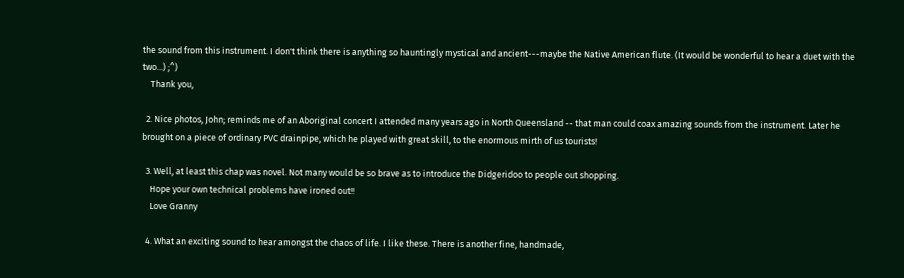the sound from this instrument. I don't think there is anything so hauntingly mystical and ancient---maybe the Native American flute. (It would be wonderful to hear a duet with the two...) ;^)
    Thank you,

  2. Nice photos, John; reminds me of an Aboriginal concert I attended many years ago in North Queensland -- that man could coax amazing sounds from the instrument. Later he brought on a piece of ordinary PVC drainpipe, which he played with great skill, to the enormous mirth of us tourists!

  3. Well, at least this chap was novel. Not many would be so brave as to introduce the Didgeridoo to people out shopping.
    Hope your own technical problems have ironed out!!
    Love Granny

  4. What an exciting sound to hear amongst the chaos of life. I like these. There is another fine, handmade,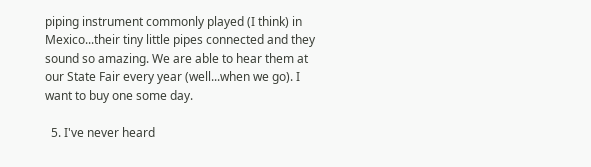piping instrument commonly played (I think) in Mexico...their tiny little pipes connected and they sound so amazing. We are able to hear them at our State Fair every year (well...when we go). I want to buy one some day.

  5. I've never heard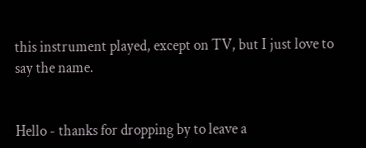this instrument played, except on TV, but I just love to say the name.


Hello - thanks for dropping by to leave a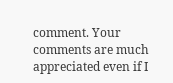comment. Your comments are much appreciated even if I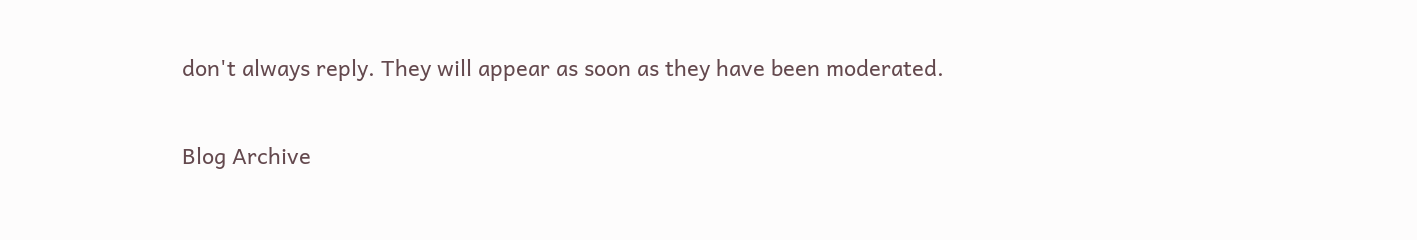don't always reply. They will appear as soon as they have been moderated.

Blog Archive